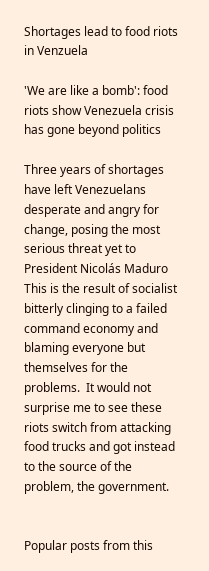Shortages lead to food riots in Venzuela

'We are like a bomb': food riots show Venezuela crisis has gone beyond politics

Three years of shortages have left Venezuelans desperate and angry for change, posing the most serious threat yet to President Nicolás Maduro
This is the result of socialist bitterly clinging to a failed command economy and blaming everyone but themselves for the problems.  It would not surprise me to see these riots switch from attacking food trucks and got instead to the source of the problem, the government.


Popular posts from this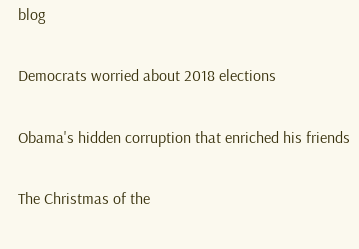blog

Democrats worried about 2018 elections

Obama's hidden corruption that enriched his friends

The Christmas of the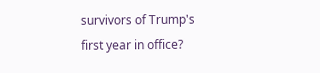survivors of Trump's first year in office?